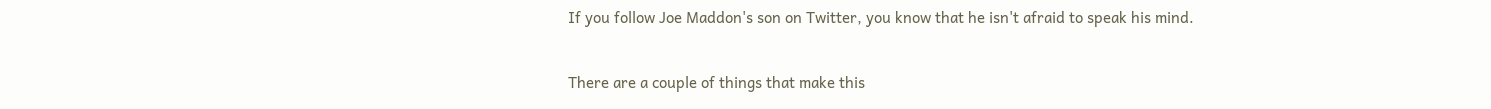If you follow Joe Maddon's son on Twitter, you know that he isn't afraid to speak his mind.

There are a couple of things that make this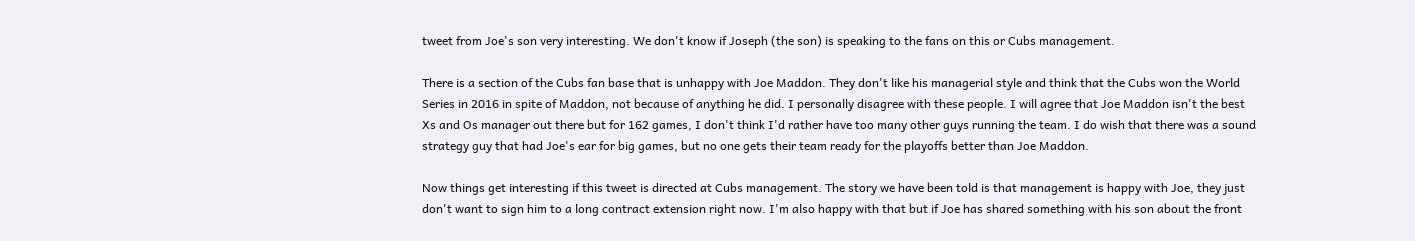tweet from Joe's son very interesting. We don't know if Joseph (the son) is speaking to the fans on this or Cubs management.

There is a section of the Cubs fan base that is unhappy with Joe Maddon. They don't like his managerial style and think that the Cubs won the World Series in 2016 in spite of Maddon, not because of anything he did. I personally disagree with these people. I will agree that Joe Maddon isn't the best Xs and Os manager out there but for 162 games, I don't think I'd rather have too many other guys running the team. I do wish that there was a sound strategy guy that had Joe's ear for big games, but no one gets their team ready for the playoffs better than Joe Maddon.

Now things get interesting if this tweet is directed at Cubs management. The story we have been told is that management is happy with Joe, they just don't want to sign him to a long contract extension right now. I'm also happy with that but if Joe has shared something with his son about the front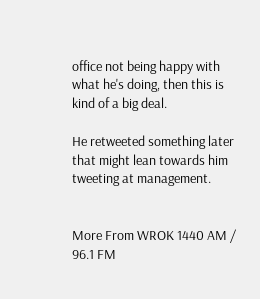office not being happy with what he's doing, then this is kind of a big deal.

He retweeted something later that might lean towards him tweeting at management.


More From WROK 1440 AM / 96.1 FM